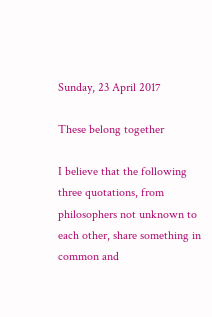Sunday, 23 April 2017

These belong together

I believe that the following three quotations, from philosophers not unknown to each other, share something in common and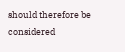should therefore be considered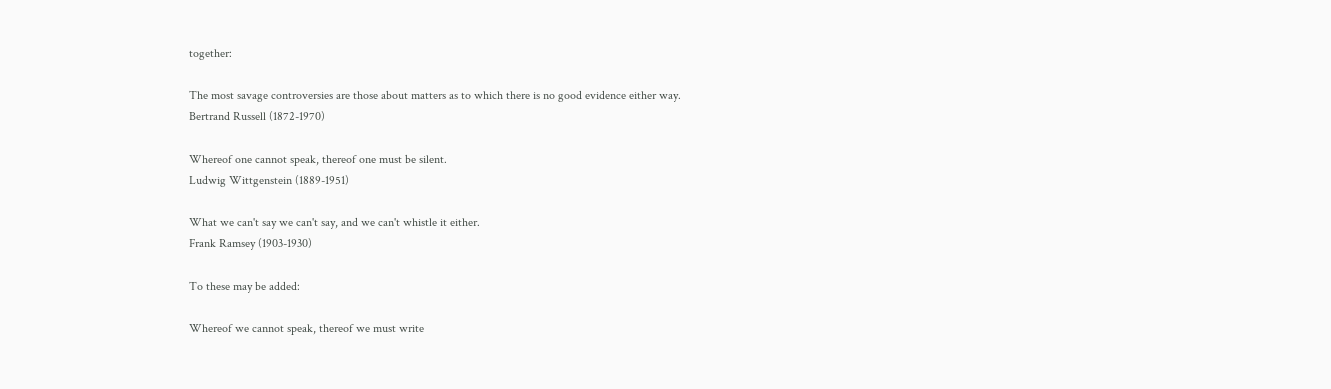together:

The most savage controversies are those about matters as to which there is no good evidence either way.
Bertrand Russell (1872-1970)

Whereof one cannot speak, thereof one must be silent.
Ludwig Wittgenstein (1889-1951)

What we can't say we can't say, and we can't whistle it either.
Frank Ramsey (1903-1930)

To these may be added:

Whereof we cannot speak, thereof we must write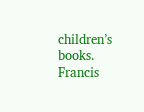children’s books.
Francis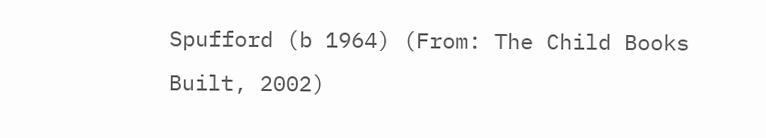Spufford (b 1964) (From: The Child Books Built, 2002)